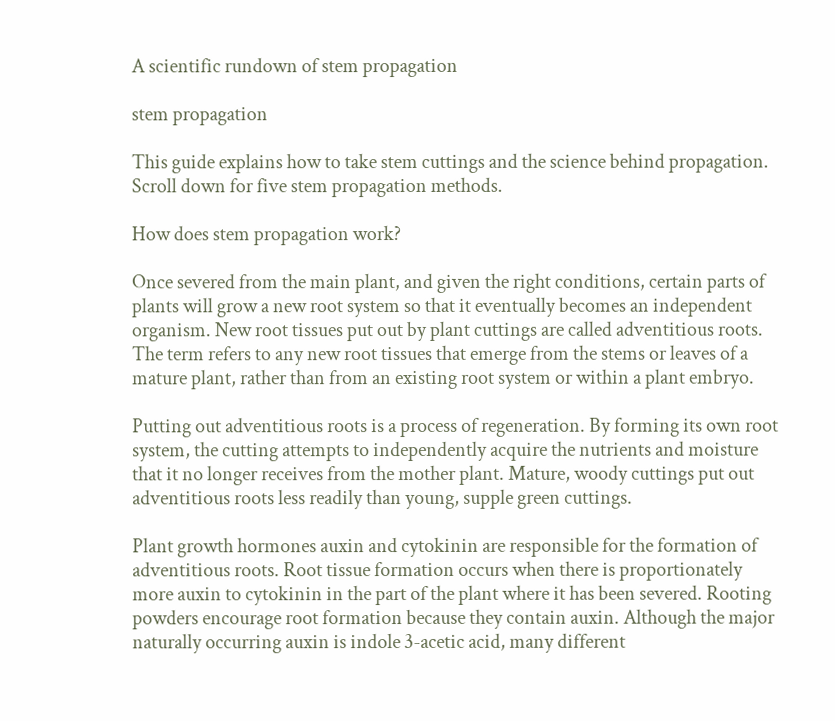A scientific rundown of stem propagation

stem propagation

This guide explains how to take stem cuttings and the science behind propagation. Scroll down for five stem propagation methods.

How does stem propagation work?

Once severed from the main plant, and given the right conditions, certain parts of plants will grow a new root system so that it eventually becomes an independent organism. New root tissues put out by plant cuttings are called adventitious roots. The term refers to any new root tissues that emerge from the stems or leaves of a mature plant, rather than from an existing root system or within a plant embryo.

Putting out adventitious roots is a process of regeneration. By forming its own root system, the cutting attempts to independently acquire the nutrients and moisture that it no longer receives from the mother plant. Mature, woody cuttings put out adventitious roots less readily than young, supple green cuttings.

Plant growth hormones auxin and cytokinin are responsible for the formation of adventitious roots. Root tissue formation occurs when there is proportionately more auxin to cytokinin in the part of the plant where it has been severed. Rooting powders encourage root formation because they contain auxin. Although the major naturally occurring auxin is indole 3-acetic acid, many different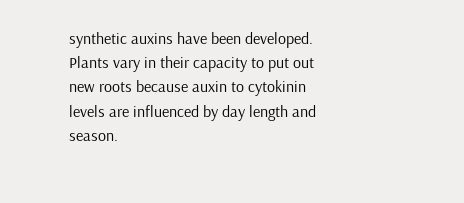synthetic auxins have been developed. Plants vary in their capacity to put out new roots because auxin to cytokinin levels are influenced by day length and season.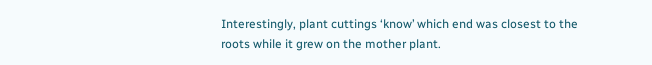Interestingly, plant cuttings ‘know’ which end was closest to the roots while it grew on the mother plant.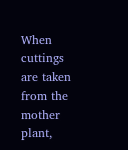When cuttings are taken from the mother plant,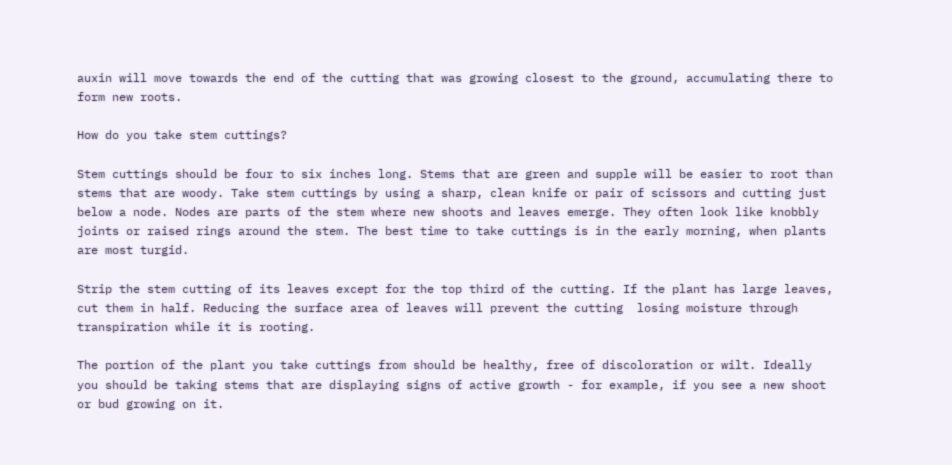auxin will move towards the end of the cutting that was growing closest to the ground, accumulating there to form new roots.

How do you take stem cuttings?

Stem cuttings should be four to six inches long. Stems that are green and supple will be easier to root than stems that are woody. Take stem cuttings by using a sharp, clean knife or pair of scissors and cutting just below a node. Nodes are parts of the stem where new shoots and leaves emerge. They often look like knobbly joints or raised rings around the stem. The best time to take cuttings is in the early morning, when plants are most turgid.

Strip the stem cutting of its leaves except for the top third of the cutting. If the plant has large leaves, cut them in half. Reducing the surface area of leaves will prevent the cutting  losing moisture through transpiration while it is rooting.

The portion of the plant you take cuttings from should be healthy, free of discoloration or wilt. Ideally you should be taking stems that are displaying signs of active growth - for example, if you see a new shoot or bud growing on it.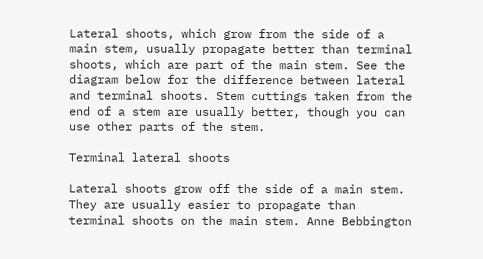Lateral shoots, which grow from the side of a main stem, usually propagate better than terminal shoots, which are part of the main stem. See the diagram below for the difference between lateral and terminal shoots. Stem cuttings taken from the end of a stem are usually better, though you can use other parts of the stem.

Terminal lateral shoots

Lateral shoots grow off the side of a main stem. They are usually easier to propagate than terminal shoots on the main stem. Anne Bebbington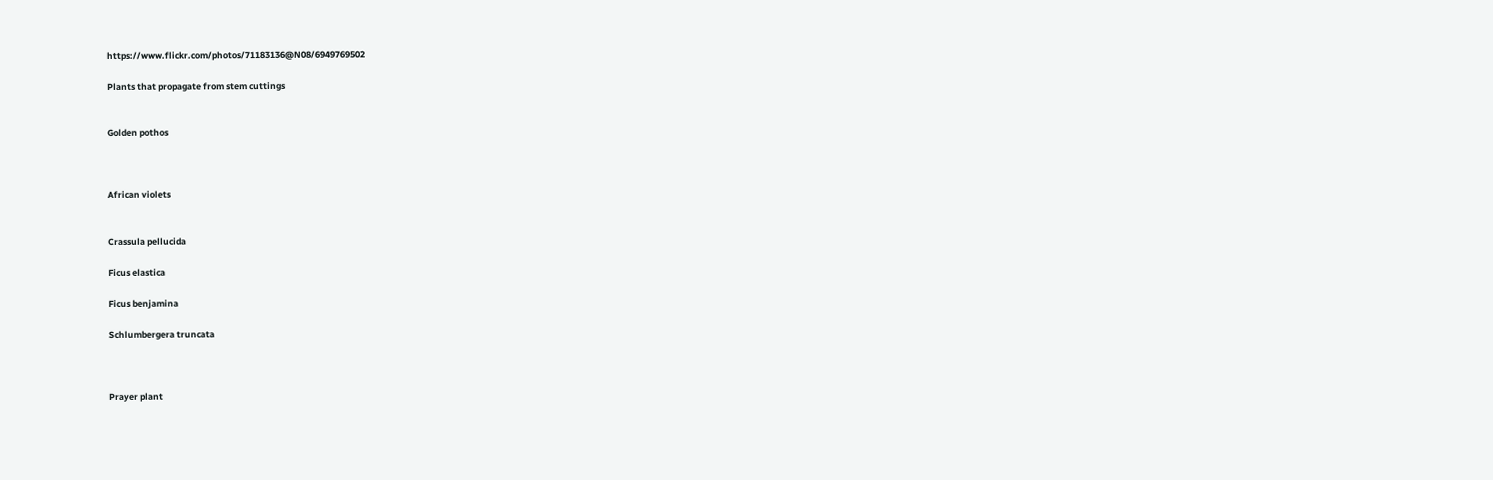https://www.flickr.com/photos/71183136@N08/6949769502

Plants that propagate from stem cuttings


Golden pothos



African violets


Crassula pellucida

Ficus elastica

Ficus benjamina

Schlumbergera truncata



Prayer plant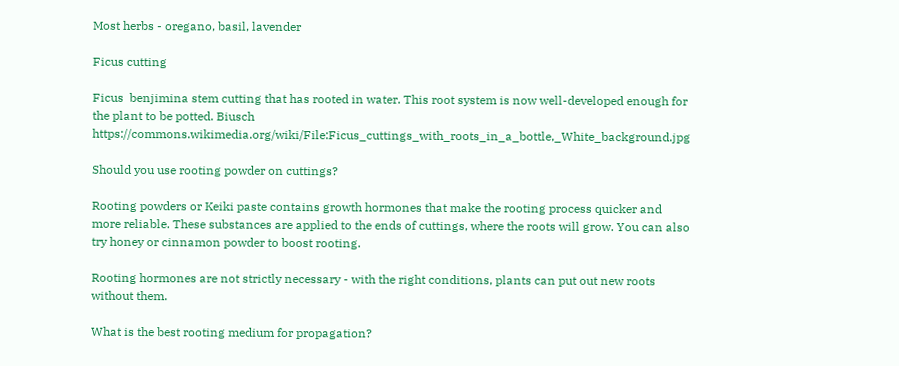Most herbs - oregano, basil, lavender

Ficus cutting

Ficus  benjimina stem cutting that has rooted in water. This root system is now well-developed enough for the plant to be potted. Biusch https://commons.wikimedia.org/wiki/File:Ficus_cuttings_with_roots_in_a_bottle,_White_background.jpg

Should you use rooting powder on cuttings?

Rooting powders or Keiki paste contains growth hormones that make the rooting process quicker and more reliable. These substances are applied to the ends of cuttings, where the roots will grow. You can also try honey or cinnamon powder to boost rooting.

Rooting hormones are not strictly necessary - with the right conditions, plants can put out new roots without them.

What is the best rooting medium for propagation?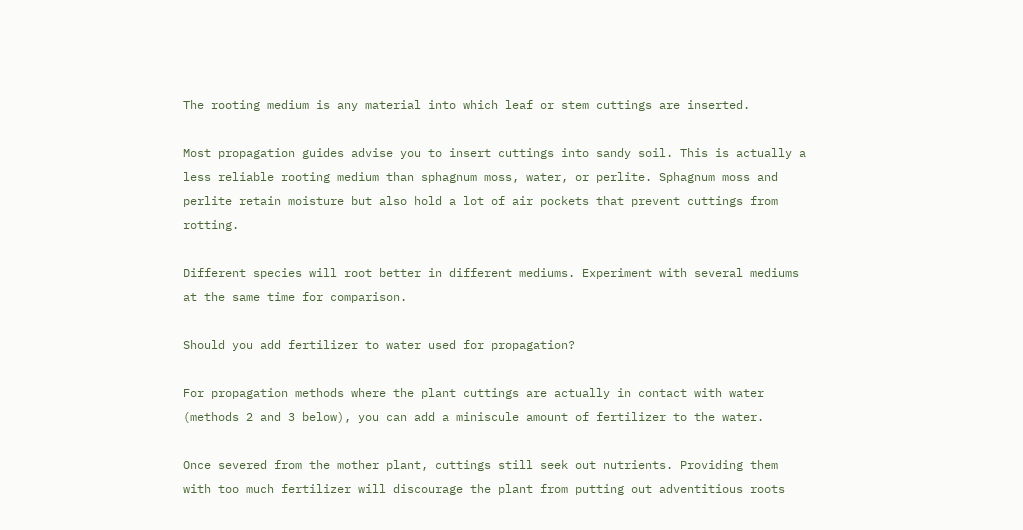The rooting medium is any material into which leaf or stem cuttings are inserted.

Most propagation guides advise you to insert cuttings into sandy soil. This is actually a less reliable rooting medium than sphagnum moss, water, or perlite. Sphagnum moss and perlite retain moisture but also hold a lot of air pockets that prevent cuttings from rotting.

Different species will root better in different mediums. Experiment with several mediums at the same time for comparison.

Should you add fertilizer to water used for propagation?

For propagation methods where the plant cuttings are actually in contact with water (methods 2 and 3 below), you can add a miniscule amount of fertilizer to the water.

Once severed from the mother plant, cuttings still seek out nutrients. Providing them with too much fertilizer will discourage the plant from putting out adventitious roots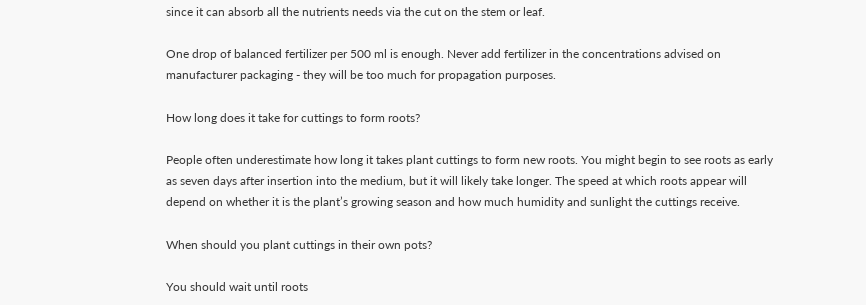since it can absorb all the nutrients needs via the cut on the stem or leaf.

One drop of balanced fertilizer per 500 ml is enough. Never add fertilizer in the concentrations advised on manufacturer packaging - they will be too much for propagation purposes.

How long does it take for cuttings to form roots?

People often underestimate how long it takes plant cuttings to form new roots. You might begin to see roots as early as seven days after insertion into the medium, but it will likely take longer. The speed at which roots appear will depend on whether it is the plant’s growing season and how much humidity and sunlight the cuttings receive.

When should you plant cuttings in their own pots?

You should wait until roots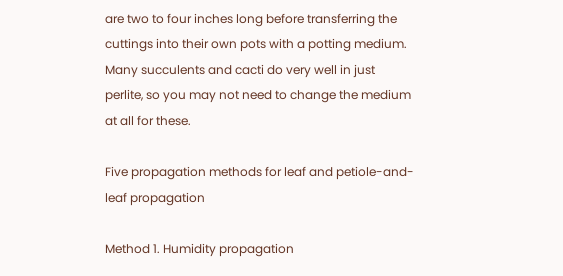are two to four inches long before transferring the cuttings into their own pots with a potting medium. Many succulents and cacti do very well in just perlite, so you may not need to change the medium at all for these.

Five propagation methods for leaf and petiole-and-leaf propagation

Method 1. Humidity propagation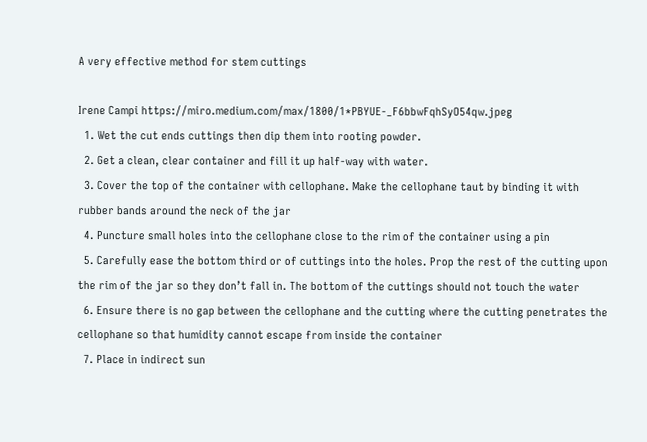A very effective method for stem cuttings

Irene Campi https://miro.medium.com/max/1800/1*PBYUE-_F6bbwFqhSyO54qw.jpeg
  1. Wet the cut ends cuttings then dip them into rooting powder.
  2. Get a clean, clear container and fill it up half-way with water.
  3. Cover the top of the container with cellophane. Make the cellophane taut by binding it with rubber bands around the neck of the jar
  4. Puncture small holes into the cellophane close to the rim of the container using a pin
  5. Carefully ease the bottom third or of cuttings into the holes. Prop the rest of the cutting upon the rim of the jar so they don’t fall in. The bottom of the cuttings should not touch the water
  6. Ensure there is no gap between the cellophane and the cutting where the cutting penetrates the cellophane so that humidity cannot escape from inside the container
  7. Place in indirect sun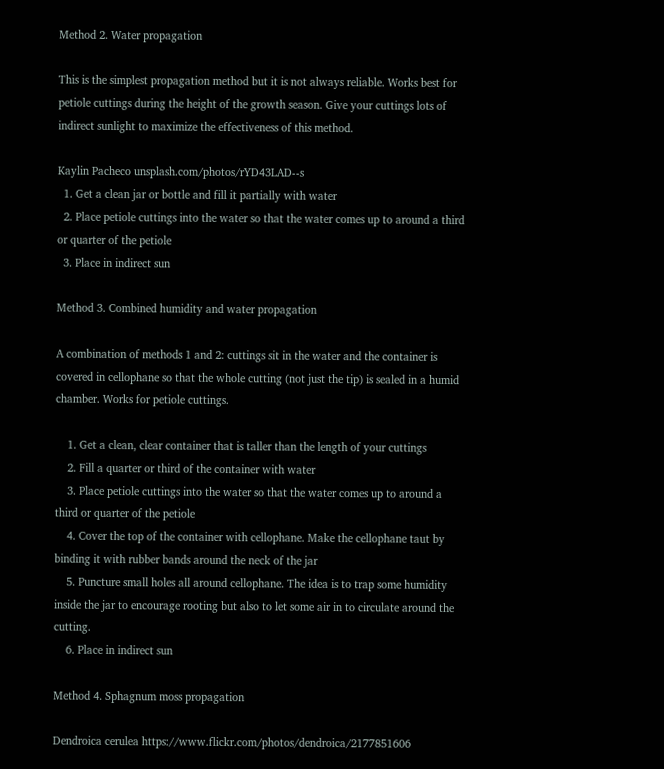Method 2. Water propagation

This is the simplest propagation method but it is not always reliable. Works best for petiole cuttings during the height of the growth season. Give your cuttings lots of indirect sunlight to maximize the effectiveness of this method.

Kaylin Pacheco unsplash.com/photos/rYD43LAD--s
  1. Get a clean jar or bottle and fill it partially with water
  2. Place petiole cuttings into the water so that the water comes up to around a third or quarter of the petiole
  3. Place in indirect sun

Method 3. Combined humidity and water propagation

A combination of methods 1 and 2: cuttings sit in the water and the container is covered in cellophane so that the whole cutting (not just the tip) is sealed in a humid chamber. Works for petiole cuttings.

    1. Get a clean, clear container that is taller than the length of your cuttings
    2. Fill a quarter or third of the container with water
    3. Place petiole cuttings into the water so that the water comes up to around a third or quarter of the petiole
    4. Cover the top of the container with cellophane. Make the cellophane taut by binding it with rubber bands around the neck of the jar
    5. Puncture small holes all around cellophane. The idea is to trap some humidity inside the jar to encourage rooting but also to let some air in to circulate around the cutting.
    6. Place in indirect sun

Method 4. Sphagnum moss propagation

Dendroica cerulea https://www.flickr.com/photos/dendroica/2177851606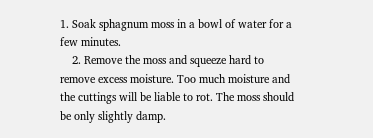1. Soak sphagnum moss in a bowl of water for a few minutes.
    2. Remove the moss and squeeze hard to remove excess moisture. Too much moisture and the cuttings will be liable to rot. The moss should be only slightly damp.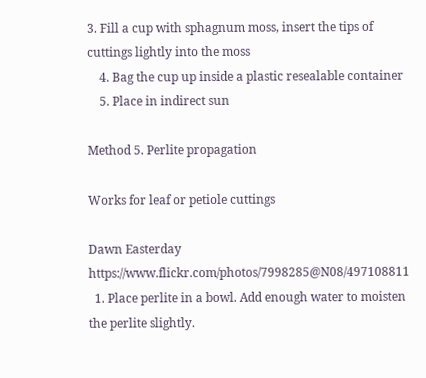3. Fill a cup with sphagnum moss, insert the tips of cuttings lightly into the moss
    4. Bag the cup up inside a plastic resealable container
    5. Place in indirect sun

Method 5. Perlite propagation

Works for leaf or petiole cuttings

Dawn Easterday https://www.flickr.com/photos/7998285@N08/497108811
  1. Place perlite in a bowl. Add enough water to moisten the perlite slightly.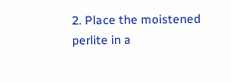2. Place the moistened perlite in a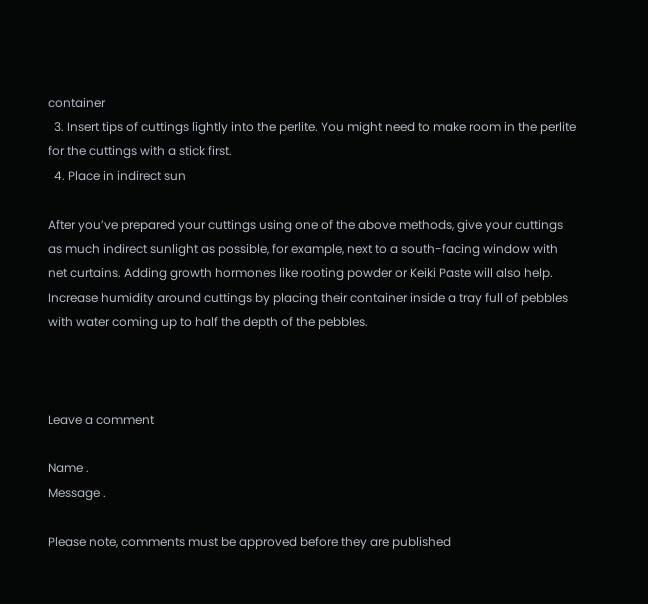container
  3. Insert tips of cuttings lightly into the perlite. You might need to make room in the perlite for the cuttings with a stick first.
  4. Place in indirect sun

After you’ve prepared your cuttings using one of the above methods, give your cuttings as much indirect sunlight as possible, for example, next to a south-facing window with net curtains. Adding growth hormones like rooting powder or Keiki Paste will also help. Increase humidity around cuttings by placing their container inside a tray full of pebbles with water coming up to half the depth of the pebbles.



Leave a comment

Name .
Message .

Please note, comments must be approved before they are published